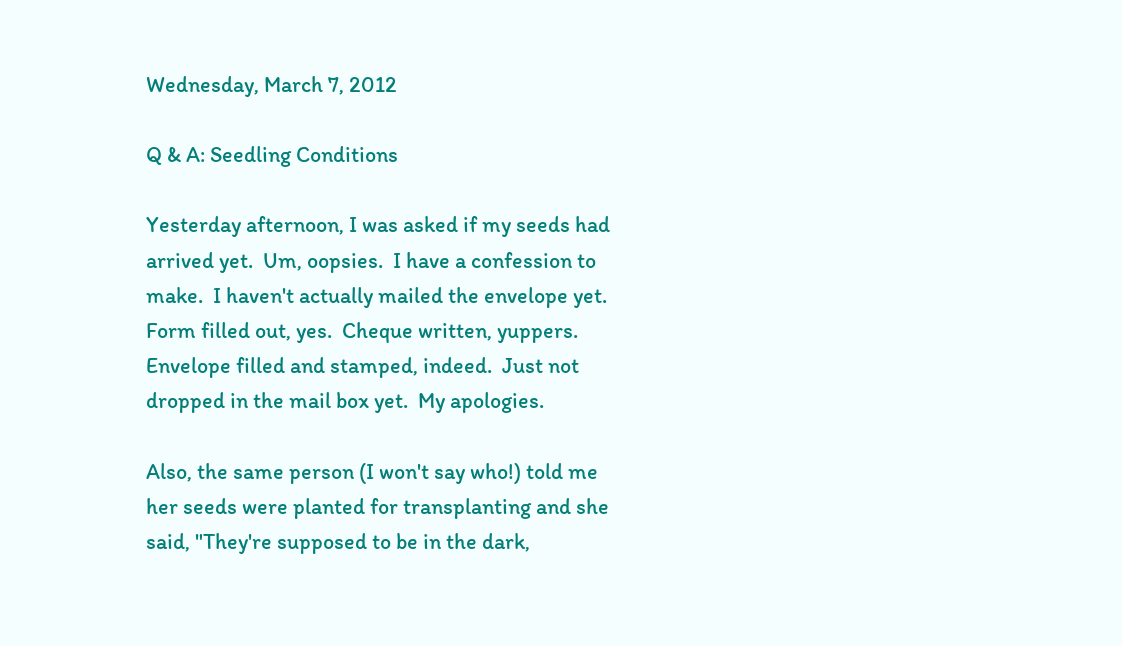Wednesday, March 7, 2012

Q & A: Seedling Conditions

Yesterday afternoon, I was asked if my seeds had arrived yet.  Um, oopsies.  I have a confession to make.  I haven't actually mailed the envelope yet.  Form filled out, yes.  Cheque written, yuppers.  Envelope filled and stamped, indeed.  Just not dropped in the mail box yet.  My apologies.

Also, the same person (I won't say who!) told me her seeds were planted for transplanting and she said, "They're supposed to be in the dark,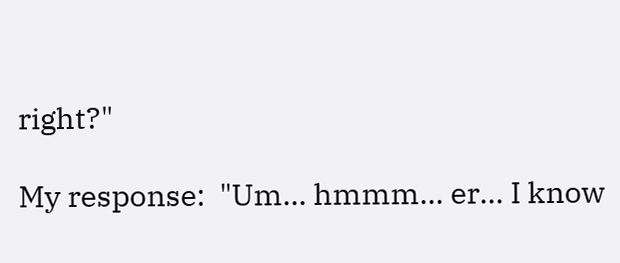right?"

My response:  "Um... hmmm... er... I know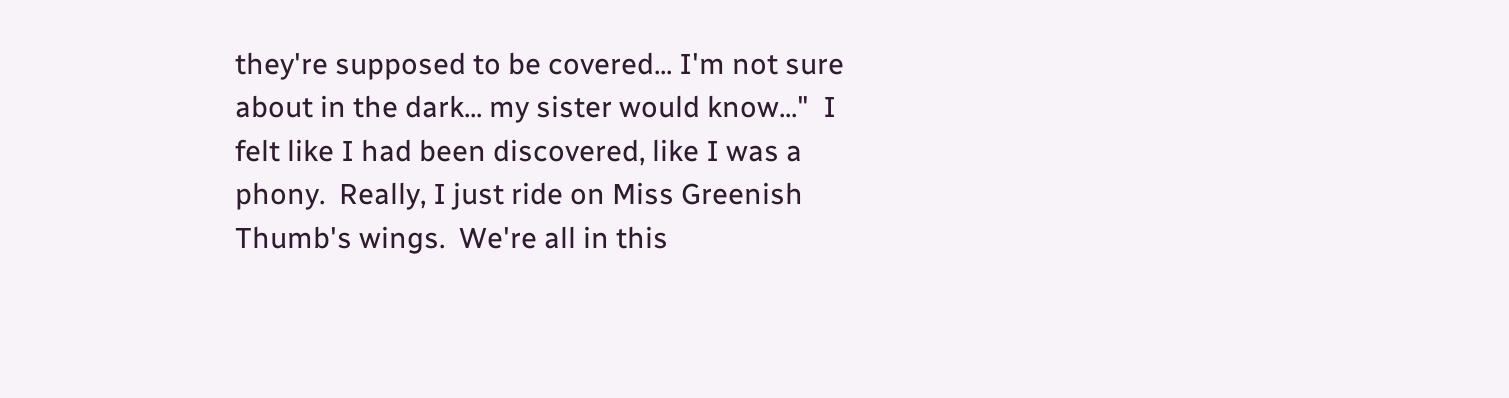they're supposed to be covered... I'm not sure about in the dark... my sister would know..."  I felt like I had been discovered, like I was a phony.  Really, I just ride on Miss Greenish Thumb's wings.  We're all in this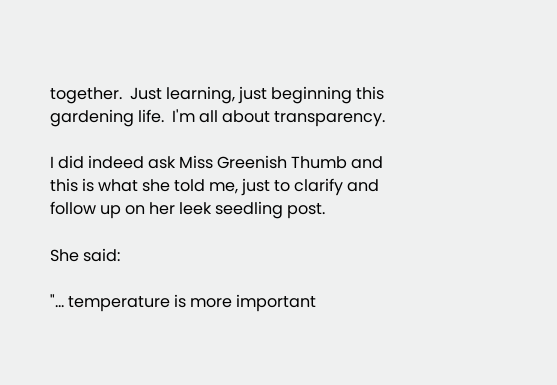together.  Just learning, just beginning this gardening life.  I'm all about transparency.

I did indeed ask Miss Greenish Thumb and this is what she told me, just to clarify and follow up on her leek seedling post.

She said:

"... temperature is more important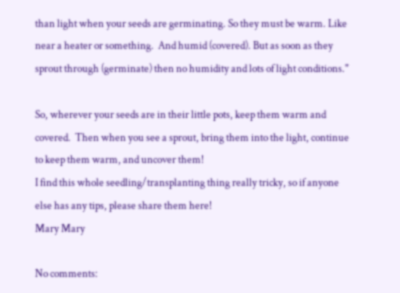than light when your seeds are germinating. So they must be warm. Like near a heater or something.  And humid (covered). But as soon as they sprout through (germinate) then no humidity and lots of light conditions."

So, wherever your seeds are in their little pots, keep them warm and covered.  Then when you see a sprout, bring them into the light, continue to keep them warm, and uncover them!
I find this whole seedling/transplanting thing really tricky, so if anyone else has any tips, please share them here!
Mary Mary

No comments: